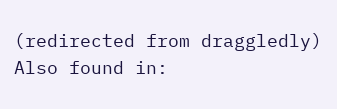(redirected from draggledly)
Also found in: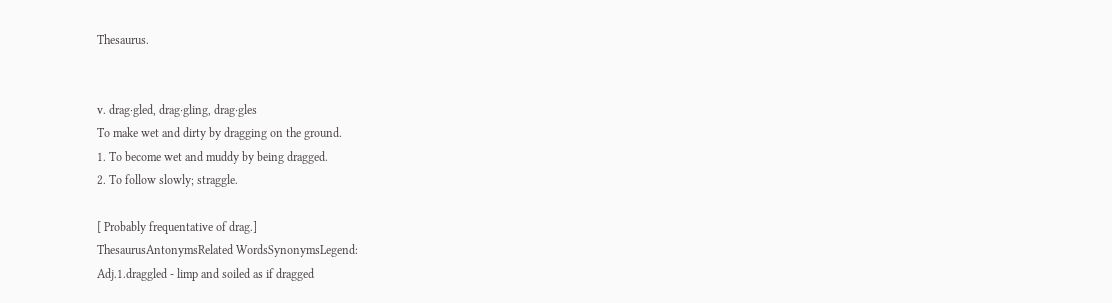Thesaurus.


v. drag·gled, drag·gling, drag·gles
To make wet and dirty by dragging on the ground.
1. To become wet and muddy by being dragged.
2. To follow slowly; straggle.

[ Probably frequentative of drag.]
ThesaurusAntonymsRelated WordsSynonymsLegend:
Adj.1.draggled - limp and soiled as if dragged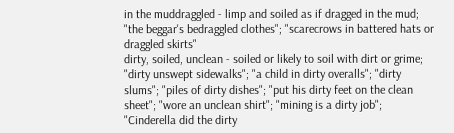in the muddraggled - limp and soiled as if dragged in the mud; "the beggar's bedraggled clothes"; "scarecrows in battered hats or draggled skirts"
dirty, soiled, unclean - soiled or likely to soil with dirt or grime; "dirty unswept sidewalks"; "a child in dirty overalls"; "dirty slums"; "piles of dirty dishes"; "put his dirty feet on the clean sheet"; "wore an unclean shirt"; "mining is a dirty job"; "Cinderella did the dirty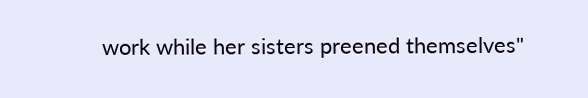work while her sisters preened themselves"